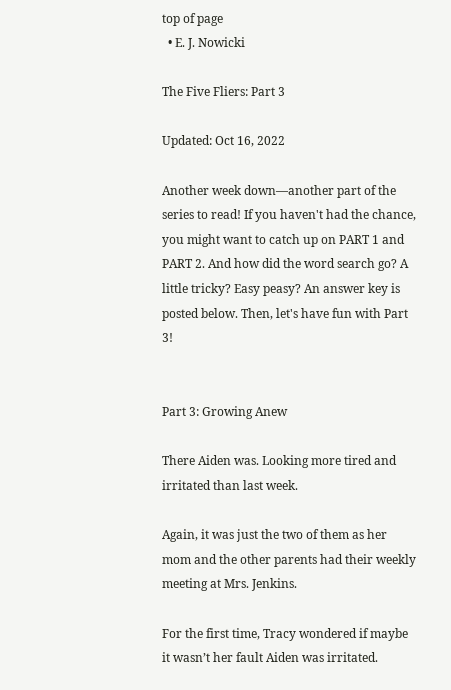top of page
  • E. J. Nowicki

The Five Fliers: Part 3

Updated: Oct 16, 2022

Another week down—another part of the series to read! If you haven't had the chance, you might want to catch up on PART 1 and PART 2. And how did the word search go? A little tricky? Easy peasy? An answer key is posted below. Then, let's have fun with Part 3!


Part 3: Growing Anew

There Aiden was. Looking more tired and irritated than last week.

Again, it was just the two of them as her mom and the other parents had their weekly meeting at Mrs. Jenkins.

For the first time, Tracy wondered if maybe it wasn’t her fault Aiden was irritated.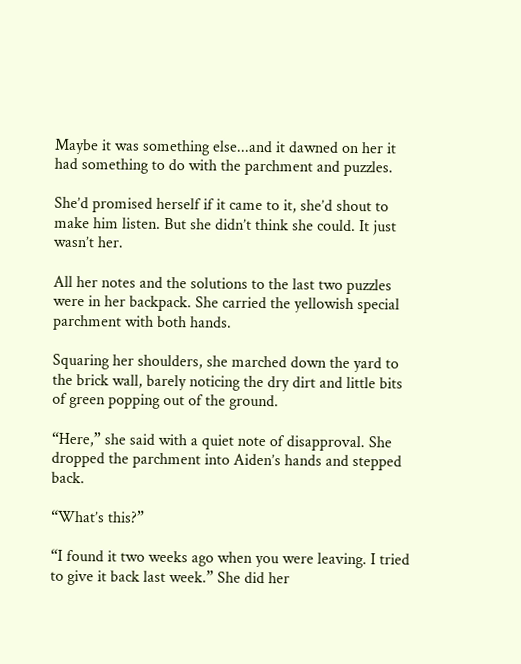Maybe it was something else...and it dawned on her it had something to do with the parchment and puzzles.

She’d promised herself if it came to it, she’d shout to make him listen. But she didn’t think she could. It just wasn’t her.

All her notes and the solutions to the last two puzzles were in her backpack. She carried the yellowish special parchment with both hands.

Squaring her shoulders, she marched down the yard to the brick wall, barely noticing the dry dirt and little bits of green popping out of the ground.

“Here,” she said with a quiet note of disapproval. She dropped the parchment into Aiden’s hands and stepped back.

“What’s this?”

“I found it two weeks ago when you were leaving. I tried to give it back last week.” She did her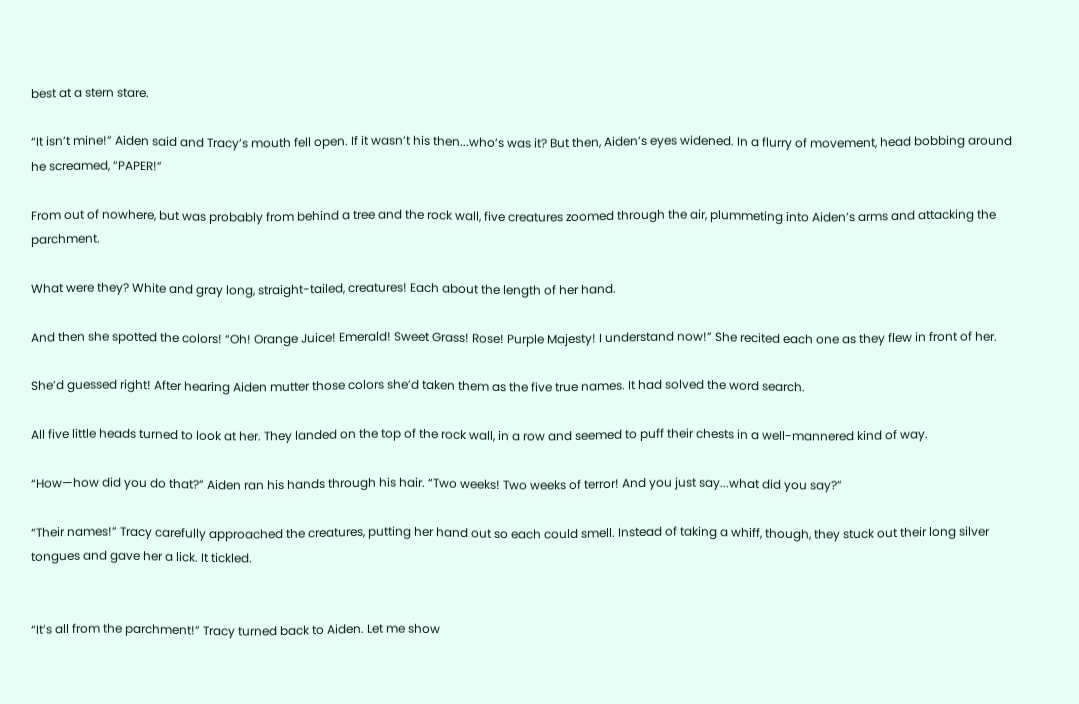best at a stern stare.

“It isn’t mine!” Aiden said and Tracy’s mouth fell open. If it wasn’t his then...who’s was it? But then, Aiden’s eyes widened. In a flurry of movement, head bobbing around he screamed, “PAPER!”

From out of nowhere, but was probably from behind a tree and the rock wall, five creatures zoomed through the air, plummeting into Aiden’s arms and attacking the parchment.

What were they? White and gray long, straight-tailed, creatures! Each about the length of her hand.

And then she spotted the colors! “Oh! Orange Juice! Emerald! Sweet Grass! Rose! Purple Majesty! I understand now!” She recited each one as they flew in front of her.

She’d guessed right! After hearing Aiden mutter those colors she’d taken them as the five true names. It had solved the word search.

All five little heads turned to look at her. They landed on the top of the rock wall, in a row and seemed to puff their chests in a well-mannered kind of way.

“How—how did you do that?” Aiden ran his hands through his hair. “Two weeks! Two weeks of terror! And you just say...what did you say?”

“Their names!” Tracy carefully approached the creatures, putting her hand out so each could smell. Instead of taking a whiff, though, they stuck out their long silver tongues and gave her a lick. It tickled.


“It’s all from the parchment!” Tracy turned back to Aiden. Let me show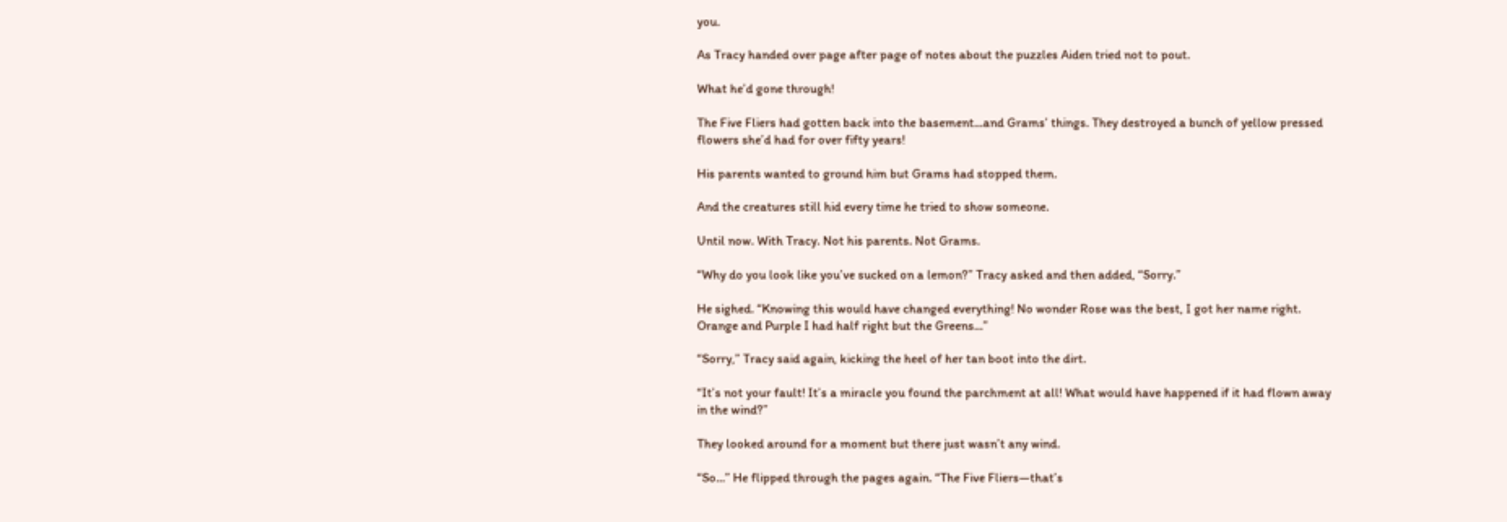you.

As Tracy handed over page after page of notes about the puzzles Aiden tried not to pout.

What he’d gone through!

The Five Fliers had gotten back into the basement...and Grams’ things. They destroyed a bunch of yellow pressed flowers she’d had for over fifty years!

His parents wanted to ground him but Grams had stopped them.

And the creatures still hid every time he tried to show someone.

Until now. With Tracy. Not his parents. Not Grams.

“Why do you look like you’ve sucked on a lemon?” Tracy asked and then added, “Sorry.”

He sighed. “Knowing this would have changed everything! No wonder Rose was the best, I got her name right. Orange and Purple I had half right but the Greens...”

“Sorry,” Tracy said again, kicking the heel of her tan boot into the dirt.

“It’s not your fault! It’s a miracle you found the parchment at all! What would have happened if it had flown away in the wind?”

They looked around for a moment but there just wasn’t any wind.

“So...” He flipped through the pages again. “The Five Fliers—that’s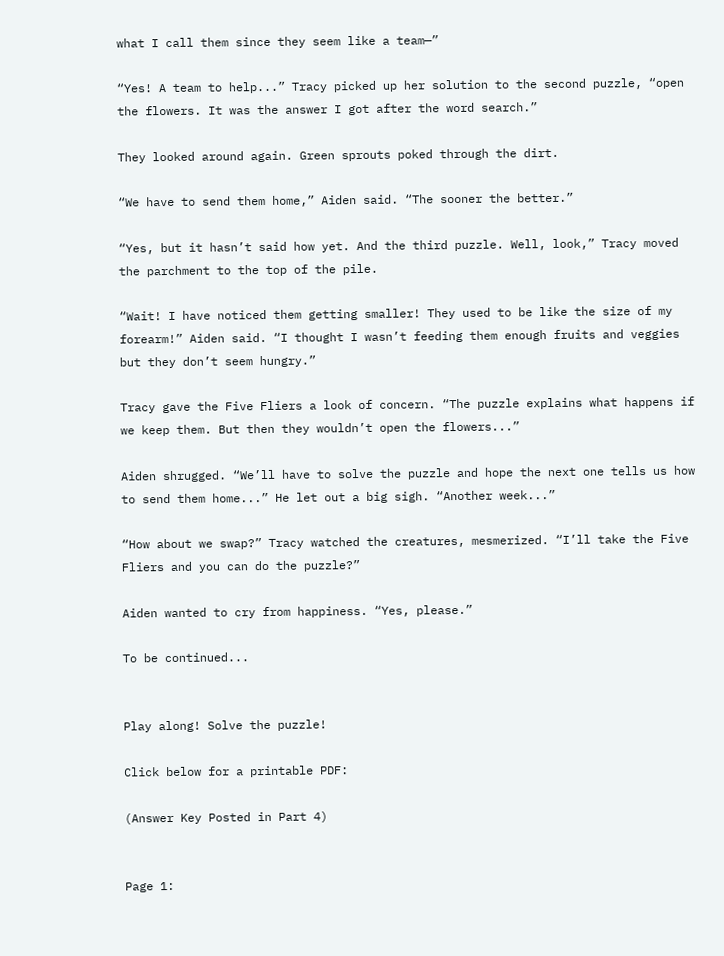what I call them since they seem like a team—”

“Yes! A team to help...” Tracy picked up her solution to the second puzzle, “open the flowers. It was the answer I got after the word search.”

They looked around again. Green sprouts poked through the dirt.

“We have to send them home,” Aiden said. “The sooner the better.”

“Yes, but it hasn’t said how yet. And the third puzzle. Well, look,” Tracy moved the parchment to the top of the pile.

“Wait! I have noticed them getting smaller! They used to be like the size of my forearm!” Aiden said. “I thought I wasn’t feeding them enough fruits and veggies but they don’t seem hungry.”

Tracy gave the Five Fliers a look of concern. “The puzzle explains what happens if we keep them. But then they wouldn’t open the flowers...”

Aiden shrugged. “We’ll have to solve the puzzle and hope the next one tells us how to send them home...” He let out a big sigh. “Another week...”

“How about we swap?” Tracy watched the creatures, mesmerized. “I’ll take the Five Fliers and you can do the puzzle?”

Aiden wanted to cry from happiness. “Yes, please.”

To be continued...


Play along! Solve the puzzle!

Click below for a printable PDF:

(Answer Key Posted in Part 4)


Page 1: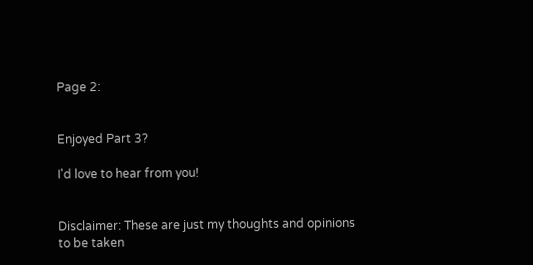Page 2:


Enjoyed Part 3?

I'd love to hear from you!


Disclaimer: These are just my thoughts and opinions to be taken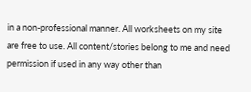in a non-professional manner. All worksheets on my site are free to use. All content/stories belong to me and need permission if used in any way other than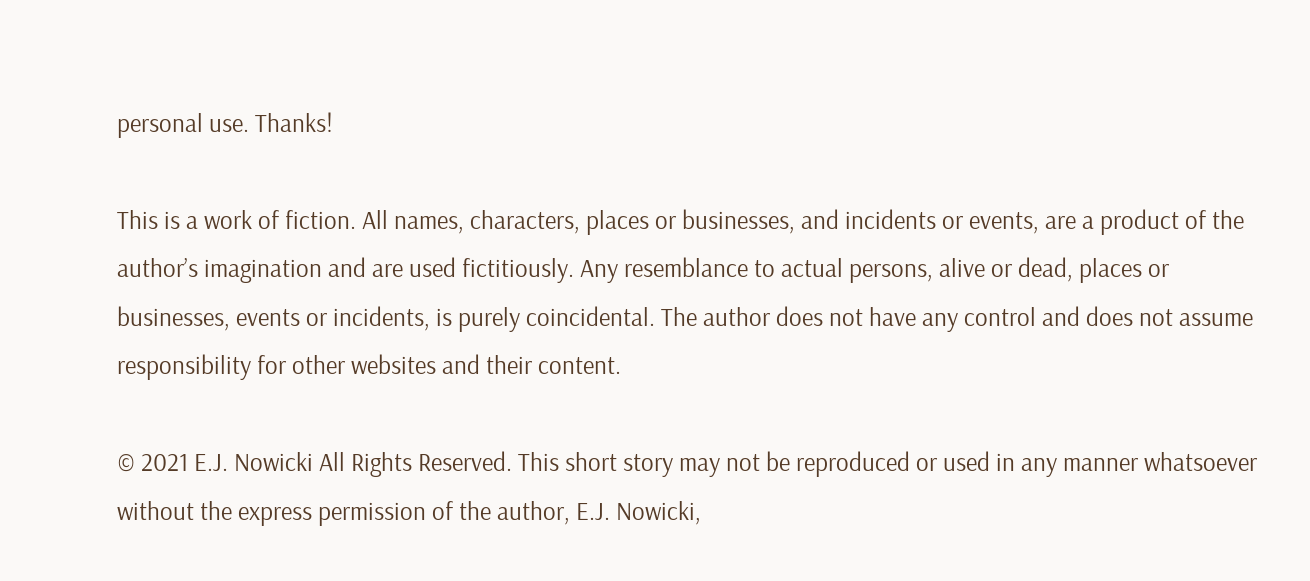personal use. Thanks!

This is a work of fiction. All names, characters, places or businesses, and incidents or events, are a product of the author’s imagination and are used fictitiously. Any resemblance to actual persons, alive or dead, places or businesses, events or incidents, is purely coincidental. The author does not have any control and does not assume responsibility for other websites and their content.

© 2021 E.J. Nowicki All Rights Reserved. This short story may not be reproduced or used in any manner whatsoever without the express permission of the author, E.J. Nowicki,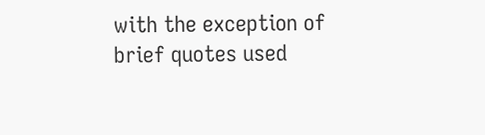with the exception of brief quotes used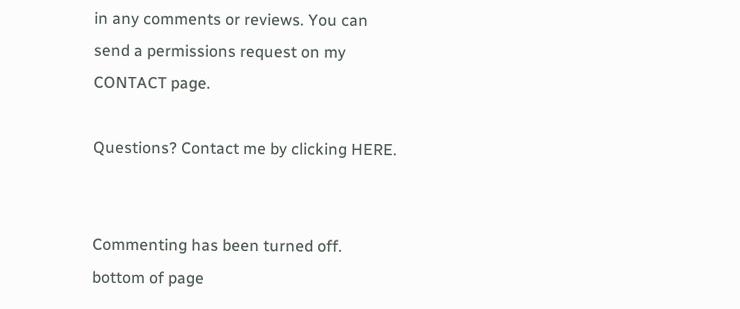in any comments or reviews. You can send a permissions request on my CONTACT page.

Questions? Contact me by clicking HERE.


Commenting has been turned off.
bottom of page